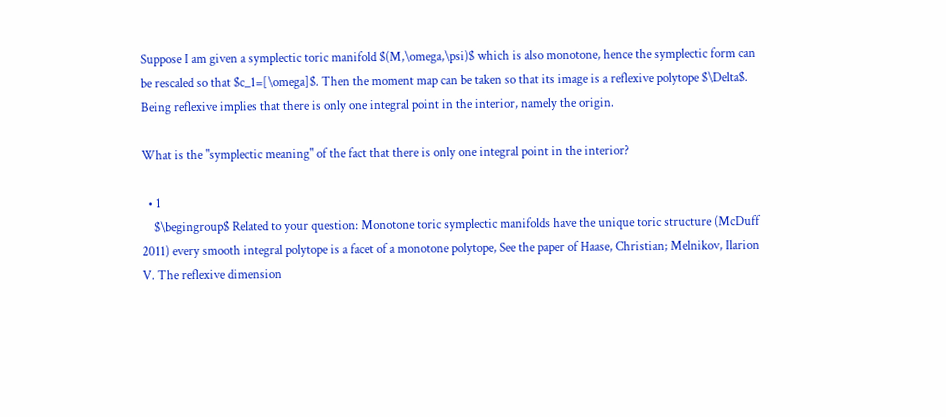Suppose I am given a symplectic toric manifold $(M,\omega,\psi)$ which is also monotone, hence the symplectic form can be rescaled so that $c_1=[\omega]$. Then the moment map can be taken so that its image is a reflexive polytope $\Delta$. Being reflexive implies that there is only one integral point in the interior, namely the origin.

What is the "symplectic meaning" of the fact that there is only one integral point in the interior?

  • 1
    $\begingroup$ Related to your question: Monotone toric symplectic manifolds have the unique toric structure (McDuff 2011) every smooth integral polytope is a facet of a monotone polytope, See the paper of Haase, Christian; Melnikov, Ilarion V. The reflexive dimension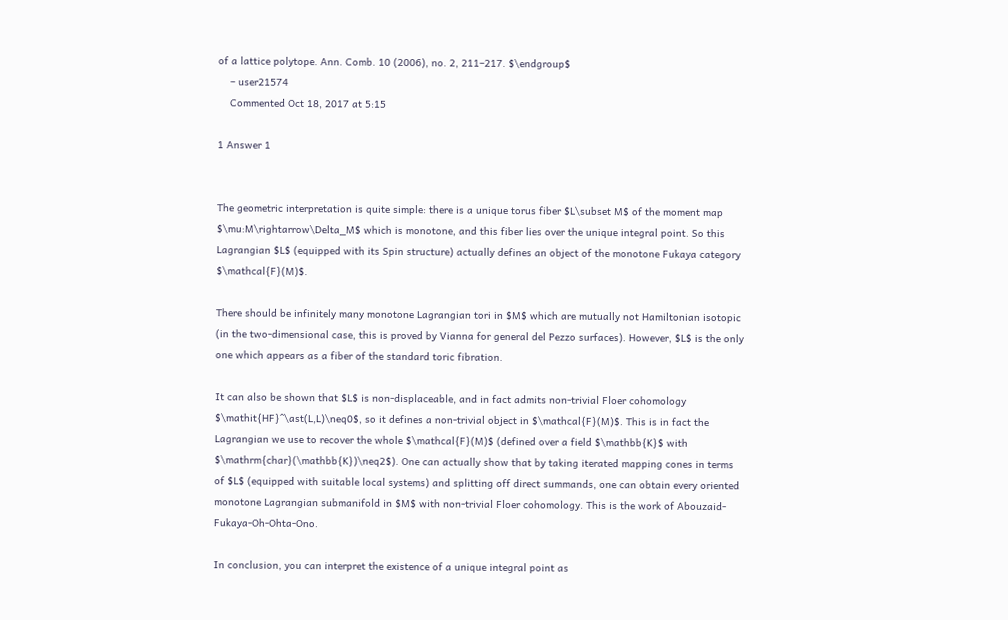of a lattice polytope. Ann. Comb. 10 (2006), no. 2, 211–217. $\endgroup$
    – user21574
    Commented Oct 18, 2017 at 5:15

1 Answer 1


The geometric interpretation is quite simple: there is a unique torus fiber $L\subset M$ of the moment map $\mu:M\rightarrow\Delta_M$ which is monotone, and this fiber lies over the unique integral point. So this Lagrangian $L$ (equipped with its Spin structure) actually defines an object of the monotone Fukaya category $\mathcal{F}(M)$.

There should be infinitely many monotone Lagrangian tori in $M$ which are mutually not Hamiltonian isotopic (in the two-dimensional case, this is proved by Vianna for general del Pezzo surfaces). However, $L$ is the only one which appears as a fiber of the standard toric fibration.

It can also be shown that $L$ is non-displaceable, and in fact admits non-trivial Floer cohomology $\mathit{HF}^\ast(L,L)\neq0$, so it defines a non-trivial object in $\mathcal{F}(M)$. This is in fact the Lagrangian we use to recover the whole $\mathcal{F}(M)$ (defined over a field $\mathbb{K}$ with $\mathrm{char}(\mathbb{K})\neq2$). One can actually show that by taking iterated mapping cones in terms of $L$ (equipped with suitable local systems) and splitting off direct summands, one can obtain every oriented monotone Lagrangian submanifold in $M$ with non-trivial Floer cohomology. This is the work of Abouzaid-Fukaya-Oh-Ohta-Ono.

In conclusion, you can interpret the existence of a unique integral point as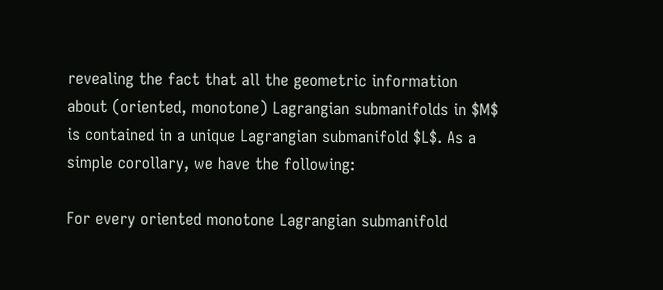revealing the fact that all the geometric information about (oriented, monotone) Lagrangian submanifolds in $M$ is contained in a unique Lagrangian submanifold $L$. As a simple corollary, we have the following:

For every oriented monotone Lagrangian submanifold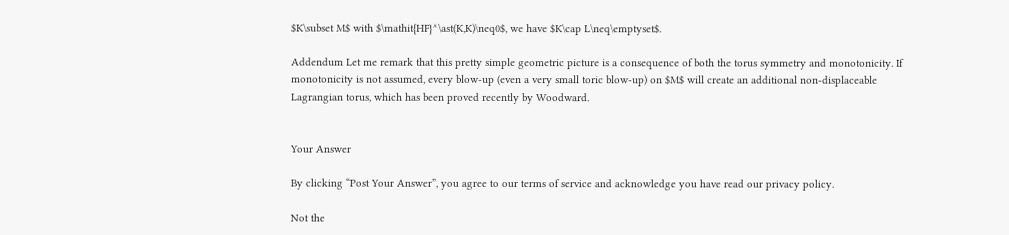$K\subset M$ with $\mathit{HF}^\ast(K,K)\neq0$, we have $K\cap L\neq\emptyset$.

Addendum Let me remark that this pretty simple geometric picture is a consequence of both the torus symmetry and monotonicity. If monotonicity is not assumed, every blow-up (even a very small toric blow-up) on $M$ will create an additional non-displaceable Lagrangian torus, which has been proved recently by Woodward.


Your Answer

By clicking “Post Your Answer”, you agree to our terms of service and acknowledge you have read our privacy policy.

Not the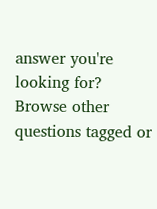answer you're looking for? Browse other questions tagged or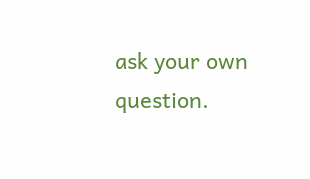ask your own question.